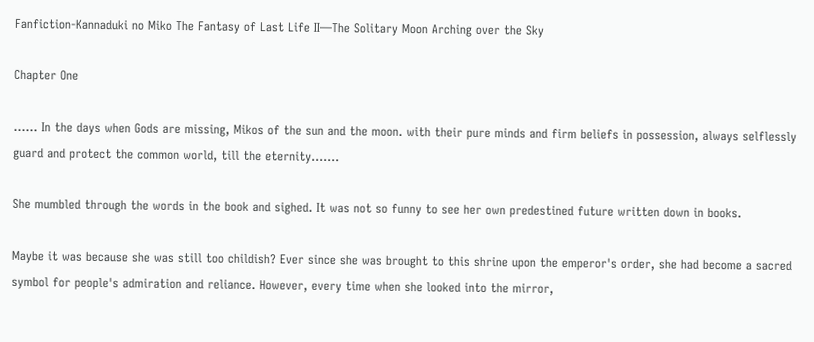Fanfiction-Kannaduki no Miko The Fantasy of Last Life II—The Solitary Moon Arching over the Sky

Chapter One

…… In the days when Gods are missing, Mikos of the sun and the moon. with their pure minds and firm beliefs in possession, always selflessly guard and protect the common world, till the eternity…….

She mumbled through the words in the book and sighed. It was not so funny to see her own predestined future written down in books.

Maybe it was because she was still too childish? Ever since she was brought to this shrine upon the emperor's order, she had become a sacred symbol for people's admiration and reliance. However, every time when she looked into the mirror,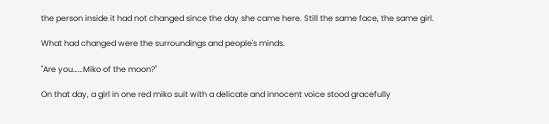the person inside it had not changed since the day she came here. Still the same face, the same girl.

What had changed were the surroundings and people's minds.

"Are you……Miko of the moon?"

On that day, a girl in one red miko suit with a delicate and innocent voice stood gracefully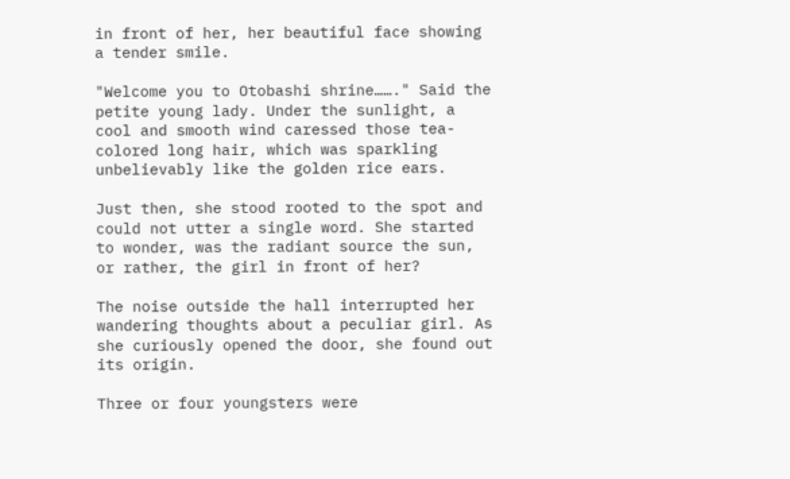in front of her, her beautiful face showing a tender smile.

"Welcome you to Otobashi shrine……." Said the petite young lady. Under the sunlight, a cool and smooth wind caressed those tea-colored long hair, which was sparkling unbelievably like the golden rice ears.

Just then, she stood rooted to the spot and could not utter a single word. She started to wonder, was the radiant source the sun, or rather, the girl in front of her?

The noise outside the hall interrupted her wandering thoughts about a peculiar girl. As she curiously opened the door, she found out its origin.

Three or four youngsters were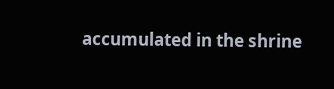accumulated in the shrine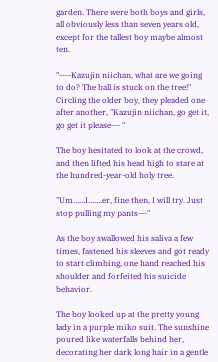garden. There were both boys and girls, all obviously less than seven years old, except for the tallest boy maybe almost ten.

"----Kazujin niichan, what are we going to do? The ball is stuck on the tree!" Circling the older boy, they pleaded one after another, "Kazujin niichan, go get it, go get it please--- "

The boy hesitated to look at the crowd, and then lifted his head high to stare at the hundred-year-old holy tree.

"Um……I…….er, fine then, I will try. Just stop pulling my pants---"

As the boy swallowed his saliva a few times, fastened his sleeves and got ready to start climbing, one hand reached his shoulder and forfeited his suicide behavior.

The boy looked up at the pretty young lady in a purple miko suit. The sunshine poured like waterfalls behind her, decorating her dark long hair in a gentle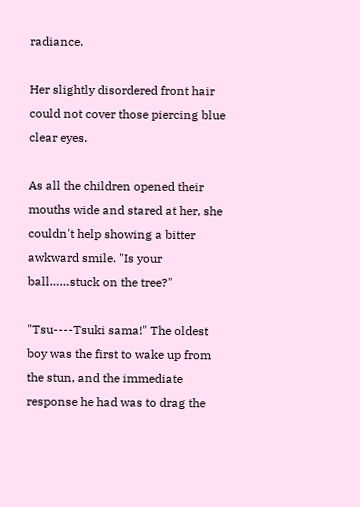radiance.

Her slightly disordered front hair could not cover those piercing blue clear eyes.

As all the children opened their mouths wide and stared at her, she couldn't help showing a bitter awkward smile. "Is your ball……stuck on the tree?"

"Tsu----Tsuki sama!" The oldest boy was the first to wake up from the stun, and the immediate response he had was to drag the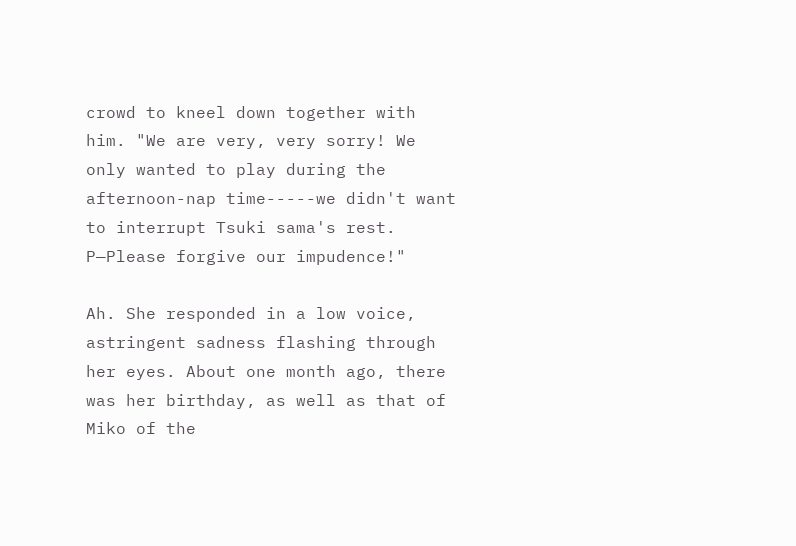crowd to kneel down together with him. "We are very, very sorry! We only wanted to play during the afternoon-nap time-----we didn't want to interrupt Tsuki sama's rest. P—Please forgive our impudence!"

Ah. She responded in a low voice, astringent sadness flashing through her eyes. About one month ago, there was her birthday, as well as that of Miko of the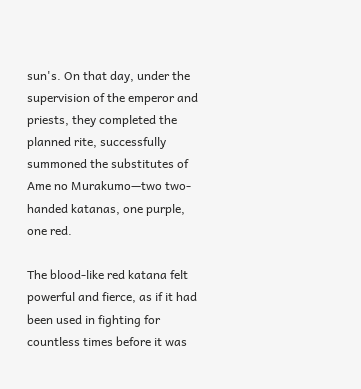sun's. On that day, under the supervision of the emperor and priests, they completed the planned rite, successfully summoned the substitutes of Ame no Murakumo—two two-handed katanas, one purple, one red.

The blood-like red katana felt powerful and fierce, as if it had been used in fighting for countless times before it was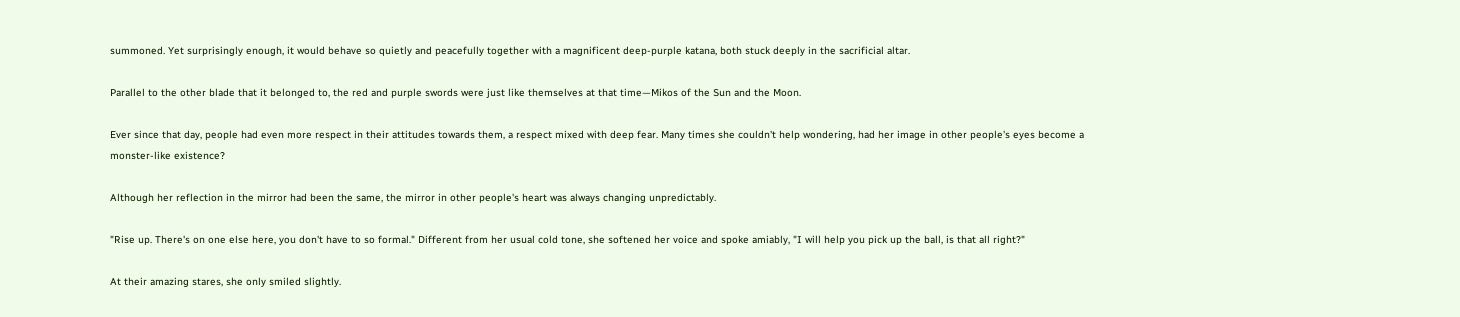summoned. Yet surprisingly enough, it would behave so quietly and peacefully together with a magnificent deep-purple katana, both stuck deeply in the sacrificial altar.

Parallel to the other blade that it belonged to, the red and purple swords were just like themselves at that time—Mikos of the Sun and the Moon.

Ever since that day, people had even more respect in their attitudes towards them, a respect mixed with deep fear. Many times she couldn't help wondering, had her image in other people's eyes become a monster-like existence?

Although her reflection in the mirror had been the same, the mirror in other people's heart was always changing unpredictably.

"Rise up. There's on one else here, you don't have to so formal." Different from her usual cold tone, she softened her voice and spoke amiably, "I will help you pick up the ball, is that all right?"

At their amazing stares, she only smiled slightly.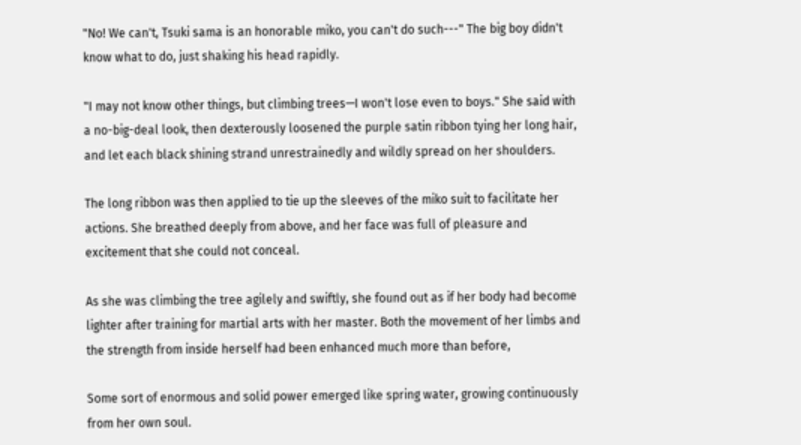"No! We can't, Tsuki sama is an honorable miko, you can't do such---" The big boy didn't know what to do, just shaking his head rapidly.

"I may not know other things, but climbing trees—I won't lose even to boys." She said with a no-big-deal look, then dexterously loosened the purple satin ribbon tying her long hair, and let each black shining strand unrestrainedly and wildly spread on her shoulders.

The long ribbon was then applied to tie up the sleeves of the miko suit to facilitate her actions. She breathed deeply from above, and her face was full of pleasure and excitement that she could not conceal.

As she was climbing the tree agilely and swiftly, she found out as if her body had become lighter after training for martial arts with her master. Both the movement of her limbs and the strength from inside herself had been enhanced much more than before,

Some sort of enormous and solid power emerged like spring water, growing continuously from her own soul.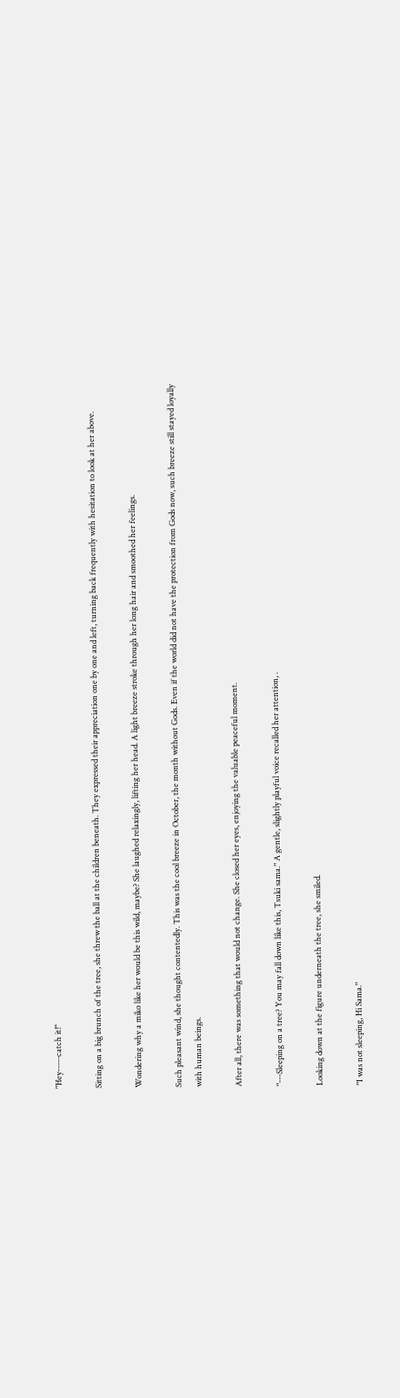"Hey-----catch it!"

Sitting on a big brunch of the tree, she threw the ball at the children beneath. They expressed their appreciation one by one and left, turning back frequently with hesitation to look at her above.

Wondering why a miko like her would be this wild, maybe? She laughed relaxingly, lifting her head. A light breeze stroke through her long hair and smoothed her feelings.

Such pleasant wind, she thought contentedly. This was the cool breeze in October, the month without Gods. Even if the world did not have the protection from Gods now, such breeze still stayed loyally with human beings.

After all, there was something that would not change. She closed her eyes, enjoying the valuable peaceful moment.

"---Sleeping on a tree? You may fall down like this, Tsuki sama." A gentle, slightly playful voice recalled her attention, .

Looking down at the figure underneath the tree, she smiled.

"I was not sleeping, Hi Sama."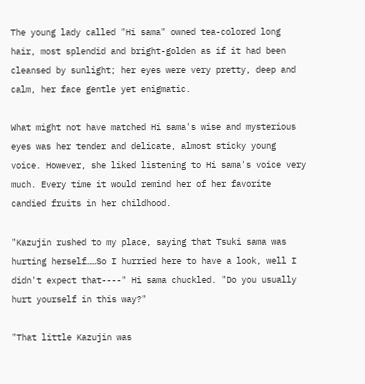The young lady called "Hi sama" owned tea-colored long hair, most splendid and bright-golden as if it had been cleansed by sunlight; her eyes were very pretty, deep and calm, her face gentle yet enigmatic.

What might not have matched Hi sama's wise and mysterious eyes was her tender and delicate, almost sticky young voice. However, she liked listening to Hi sama's voice very much. Every time it would remind her of her favorite candied fruits in her childhood.

"Kazujin rushed to my place, saying that Tsuki sama was hurting herself……So I hurried here to have a look, well I didn't expect that----" Hi sama chuckled. "Do you usually hurt yourself in this way?"

"That little Kazujin was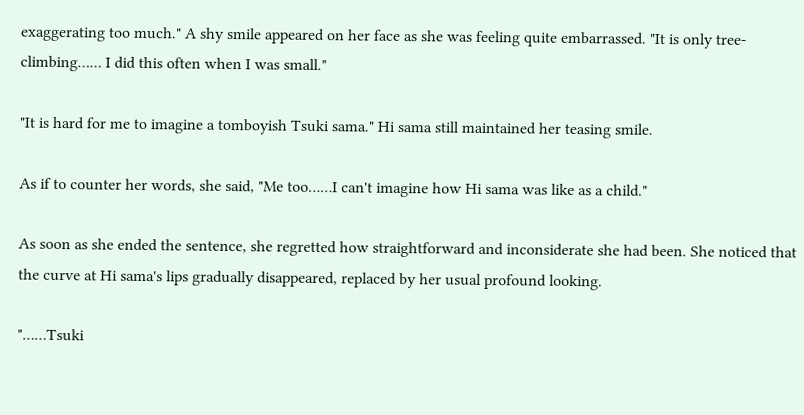exaggerating too much." A shy smile appeared on her face as she was feeling quite embarrassed. "It is only tree-climbing…… I did this often when I was small."

"It is hard for me to imagine a tomboyish Tsuki sama." Hi sama still maintained her teasing smile.

As if to counter her words, she said, "Me too……I can't imagine how Hi sama was like as a child."

As soon as she ended the sentence, she regretted how straightforward and inconsiderate she had been. She noticed that the curve at Hi sama's lips gradually disappeared, replaced by her usual profound looking.

"……Tsuki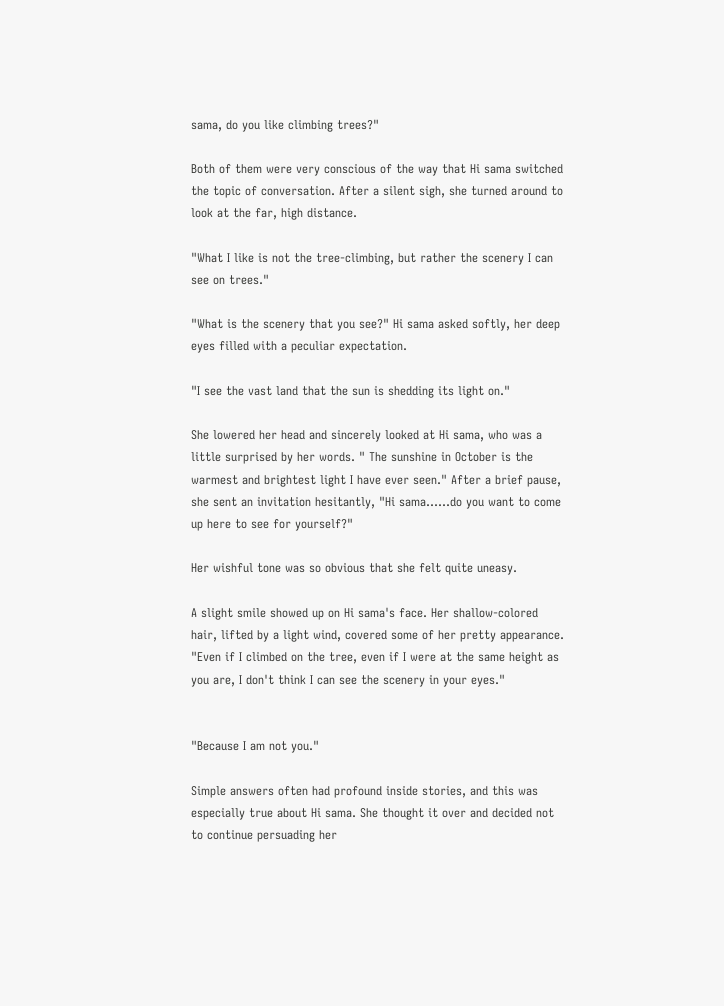sama, do you like climbing trees?"

Both of them were very conscious of the way that Hi sama switched the topic of conversation. After a silent sigh, she turned around to look at the far, high distance.

"What I like is not the tree-climbing, but rather the scenery I can see on trees."

"What is the scenery that you see?" Hi sama asked softly, her deep eyes filled with a peculiar expectation.

"I see the vast land that the sun is shedding its light on."

She lowered her head and sincerely looked at Hi sama, who was a little surprised by her words. " The sunshine in October is the warmest and brightest light I have ever seen." After a brief pause, she sent an invitation hesitantly, "Hi sama……do you want to come up here to see for yourself?"

Her wishful tone was so obvious that she felt quite uneasy.

A slight smile showed up on Hi sama's face. Her shallow-colored hair, lifted by a light wind, covered some of her pretty appearance. "Even if I climbed on the tree, even if I were at the same height as you are, I don't think I can see the scenery in your eyes."


"Because I am not you."

Simple answers often had profound inside stories, and this was especially true about Hi sama. She thought it over and decided not to continue persuading her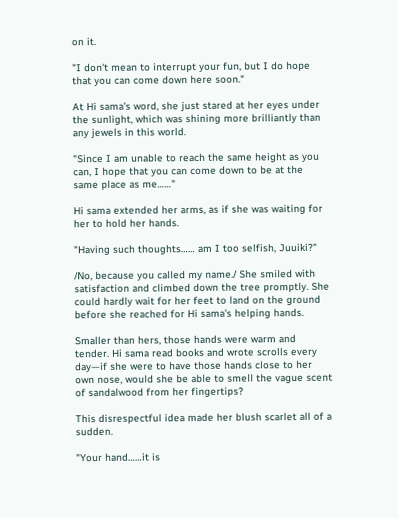on it.

"I don't mean to interrupt your fun, but I do hope that you can come down here soon."

At Hi sama's word, she just stared at her eyes under the sunlight, which was shining more brilliantly than any jewels in this world.

"Since I am unable to reach the same height as you can, I hope that you can come down to be at the same place as me……"

Hi sama extended her arms, as if she was waiting for her to hold her hands.

"Having such thoughts…… am I too selfish, Juuiki?"

/No, because you called my name./ She smiled with satisfaction and climbed down the tree promptly. She could hardly wait for her feet to land on the ground before she reached for Hi sama's helping hands.

Smaller than hers, those hands were warm and tender. Hi sama read books and wrote scrolls every day—if she were to have those hands close to her own nose, would she be able to smell the vague scent of sandalwood from her fingertips?

This disrespectful idea made her blush scarlet all of a sudden.

"Your hand……it is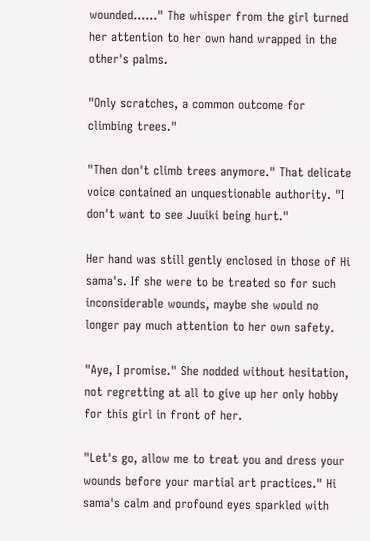wounded……" The whisper from the girl turned her attention to her own hand wrapped in the other's palms.

"Only scratches, a common outcome for climbing trees."

"Then don't climb trees anymore." That delicate voice contained an unquestionable authority. "I don't want to see Juuiki being hurt."

Her hand was still gently enclosed in those of Hi sama's. If she were to be treated so for such inconsiderable wounds, maybe she would no longer pay much attention to her own safety.

"Aye, I promise." She nodded without hesitation, not regretting at all to give up her only hobby for this girl in front of her.

"Let's go, allow me to treat you and dress your wounds before your martial art practices." Hi sama's calm and profound eyes sparkled with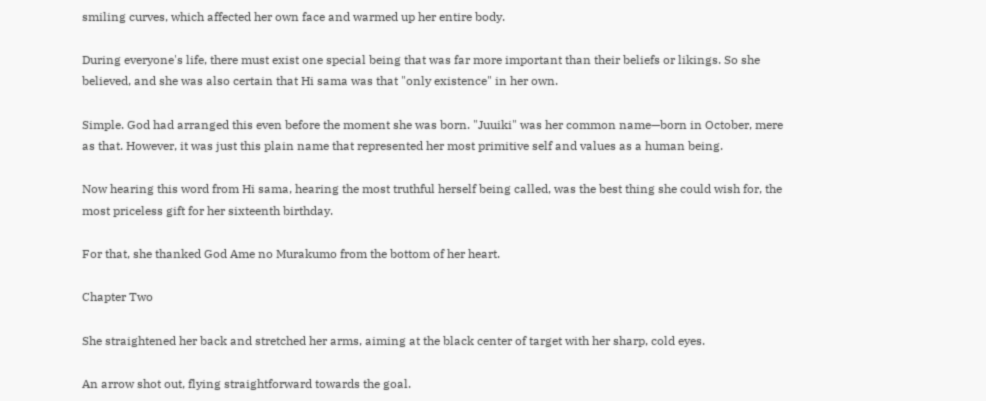smiling curves, which affected her own face and warmed up her entire body.

During everyone's life, there must exist one special being that was far more important than their beliefs or likings. So she believed, and she was also certain that Hi sama was that "only existence" in her own.

Simple. God had arranged this even before the moment she was born. "Juuiki" was her common name—born in October, mere as that. However, it was just this plain name that represented her most primitive self and values as a human being.

Now hearing this word from Hi sama, hearing the most truthful herself being called, was the best thing she could wish for, the most priceless gift for her sixteenth birthday.

For that, she thanked God Ame no Murakumo from the bottom of her heart.

Chapter Two

She straightened her back and stretched her arms, aiming at the black center of target with her sharp, cold eyes.

An arrow shot out, flying straightforward towards the goal.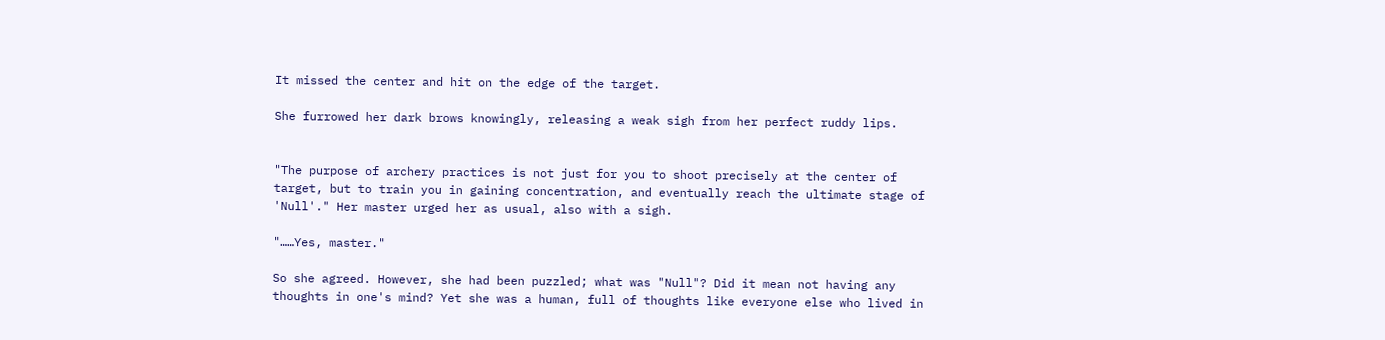It missed the center and hit on the edge of the target.

She furrowed her dark brows knowingly, releasing a weak sigh from her perfect ruddy lips.


"The purpose of archery practices is not just for you to shoot precisely at the center of target, but to train you in gaining concentration, and eventually reach the ultimate stage of 'Null'." Her master urged her as usual, also with a sigh.

"……Yes, master."

So she agreed. However, she had been puzzled; what was "Null"? Did it mean not having any thoughts in one's mind? Yet she was a human, full of thoughts like everyone else who lived in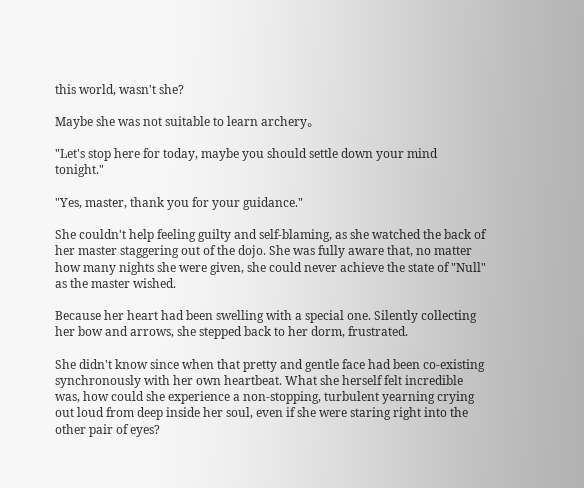this world, wasn't she?

Maybe she was not suitable to learn archery。

"Let's stop here for today, maybe you should settle down your mind tonight."

"Yes, master, thank you for your guidance."

She couldn't help feeling guilty and self-blaming, as she watched the back of her master staggering out of the dojo. She was fully aware that, no matter how many nights she were given, she could never achieve the state of "Null" as the master wished.

Because her heart had been swelling with a special one. Silently collecting her bow and arrows, she stepped back to her dorm, frustrated.

She didn't know since when that pretty and gentle face had been co-existing synchronously with her own heartbeat. What she herself felt incredible was, how could she experience a non-stopping, turbulent yearning crying out loud from deep inside her soul, even if she were staring right into the other pair of eyes?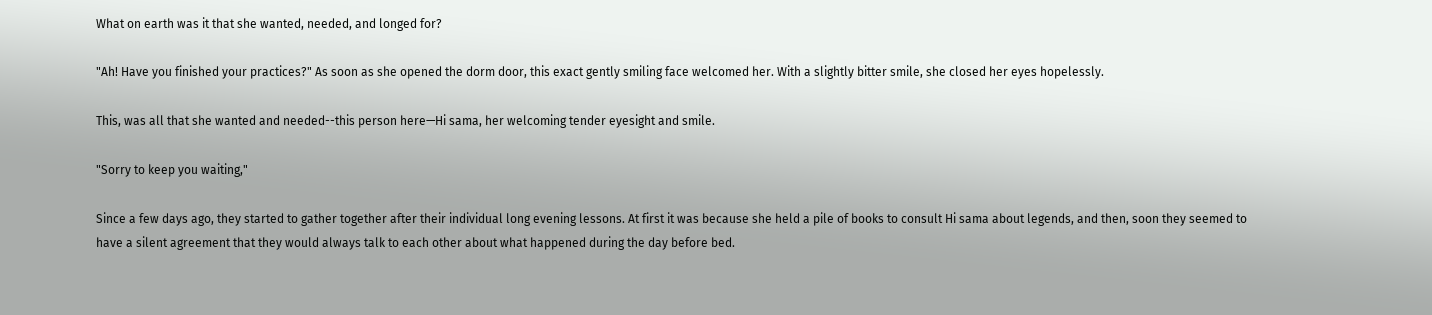What on earth was it that she wanted, needed, and longed for?

"Ah! Have you finished your practices?" As soon as she opened the dorm door, this exact gently smiling face welcomed her. With a slightly bitter smile, she closed her eyes hopelessly.

This, was all that she wanted and needed--this person here—Hi sama, her welcoming tender eyesight and smile.

"Sorry to keep you waiting,"

Since a few days ago, they started to gather together after their individual long evening lessons. At first it was because she held a pile of books to consult Hi sama about legends, and then, soon they seemed to have a silent agreement that they would always talk to each other about what happened during the day before bed.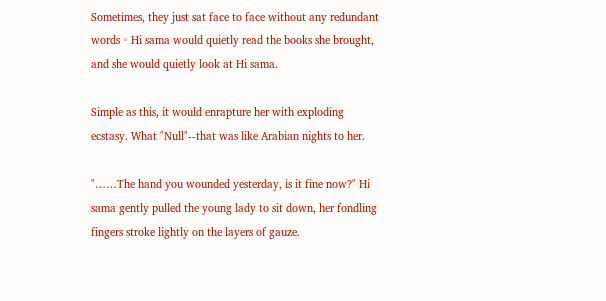Sometimes, they just sat face to face without any redundant words。Hi sama would quietly read the books she brought, and she would quietly look at Hi sama.

Simple as this, it would enrapture her with exploding ecstasy. What "Null"--that was like Arabian nights to her.

"……The hand you wounded yesterday, is it fine now?" Hi sama gently pulled the young lady to sit down, her fondling fingers stroke lightly on the layers of gauze.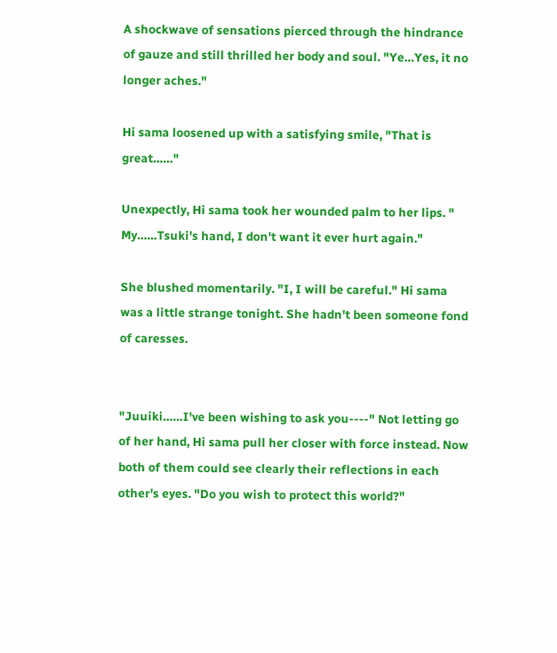A shockwave of sensations pierced through the hindrance of gauze and still thrilled her body and soul. "Ye…Yes, it no longer aches."

Hi sama loosened up with a satisfying smile, "That is great……"

Unexpectly, Hi sama took her wounded palm to her lips. " My……Tsuki's hand, I don't want it ever hurt again."

She blushed momentarily. "I, I will be careful." Hi sama was a little strange tonight. She hadn't been someone fond of caresses.


"Juuiki……I've been wishing to ask you----" Not letting go of her hand, Hi sama pull her closer with force instead. Now both of them could see clearly their reflections in each other's eyes. "Do you wish to protect this world?"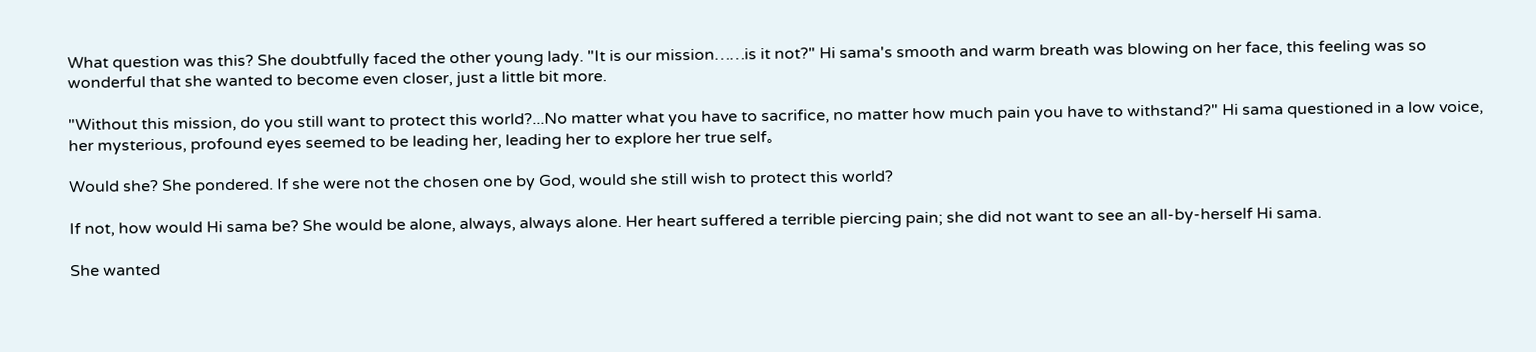What question was this? She doubtfully faced the other young lady. "It is our mission……is it not?" Hi sama's smooth and warm breath was blowing on her face, this feeling was so wonderful that she wanted to become even closer, just a little bit more.

"Without this mission, do you still want to protect this world?...No matter what you have to sacrifice, no matter how much pain you have to withstand?" Hi sama questioned in a low voice, her mysterious, profound eyes seemed to be leading her, leading her to explore her true self。

Would she? She pondered. If she were not the chosen one by God, would she still wish to protect this world?

If not, how would Hi sama be? She would be alone, always, always alone. Her heart suffered a terrible piercing pain; she did not want to see an all-by-herself Hi sama.

She wanted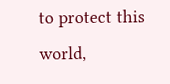to protect this world,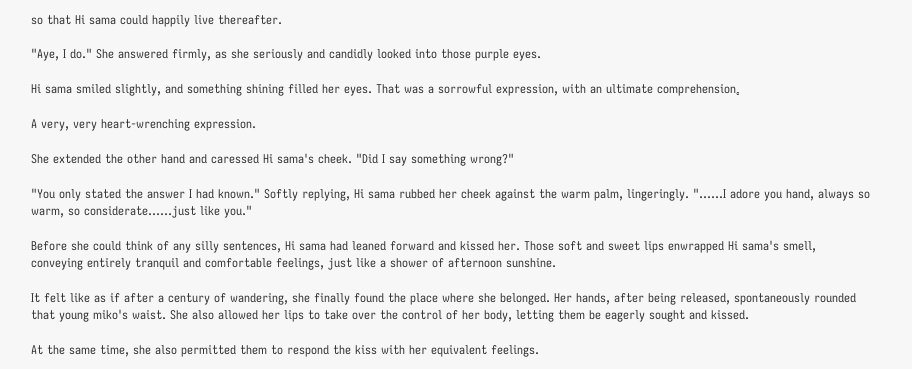so that Hi sama could happily live thereafter.

"Aye, I do." She answered firmly, as she seriously and candidly looked into those purple eyes.

Hi sama smiled slightly, and something shining filled her eyes. That was a sorrowful expression, with an ultimate comprehension。

A very, very heart-wrenching expression.

She extended the other hand and caressed Hi sama's cheek. "Did I say something wrong?"

"You only stated the answer I had known." Softly replying, Hi sama rubbed her cheek against the warm palm, lingeringly. "……I adore you hand, always so warm, so considerate……just like you."

Before she could think of any silly sentences, Hi sama had leaned forward and kissed her. Those soft and sweet lips enwrapped Hi sama's smell, conveying entirely tranquil and comfortable feelings, just like a shower of afternoon sunshine.

It felt like as if after a century of wandering, she finally found the place where she belonged. Her hands, after being released, spontaneously rounded that young miko's waist. She also allowed her lips to take over the control of her body, letting them be eagerly sought and kissed.

At the same time, she also permitted them to respond the kiss with her equivalent feelings.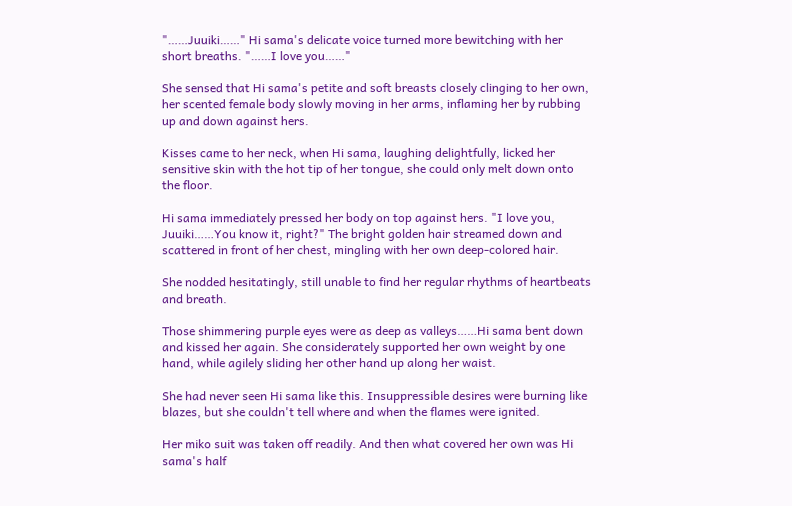"……Juuiki……" Hi sama's delicate voice turned more bewitching with her short breaths. "……I love you……"

She sensed that Hi sama's petite and soft breasts closely clinging to her own, her scented female body slowly moving in her arms, inflaming her by rubbing up and down against hers.

Kisses came to her neck, when Hi sama, laughing delightfully, licked her sensitive skin with the hot tip of her tongue, she could only melt down onto the floor.

Hi sama immediately pressed her body on top against hers. "I love you, Juuiki……You know it, right?" The bright golden hair streamed down and scattered in front of her chest, mingling with her own deep-colored hair.

She nodded hesitatingly, still unable to find her regular rhythms of heartbeats and breath.

Those shimmering purple eyes were as deep as valleys……Hi sama bent down and kissed her again. She considerately supported her own weight by one hand, while agilely sliding her other hand up along her waist.

She had never seen Hi sama like this. Insuppressible desires were burning like blazes, but she couldn't tell where and when the flames were ignited.

Her miko suit was taken off readily. And then what covered her own was Hi sama's half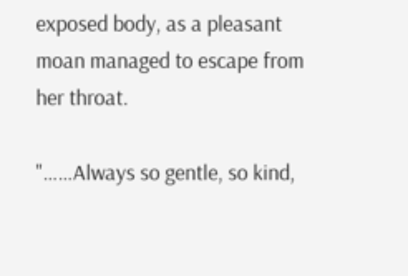exposed body, as a pleasant moan managed to escape from her throat.

"……Always so gentle, so kind,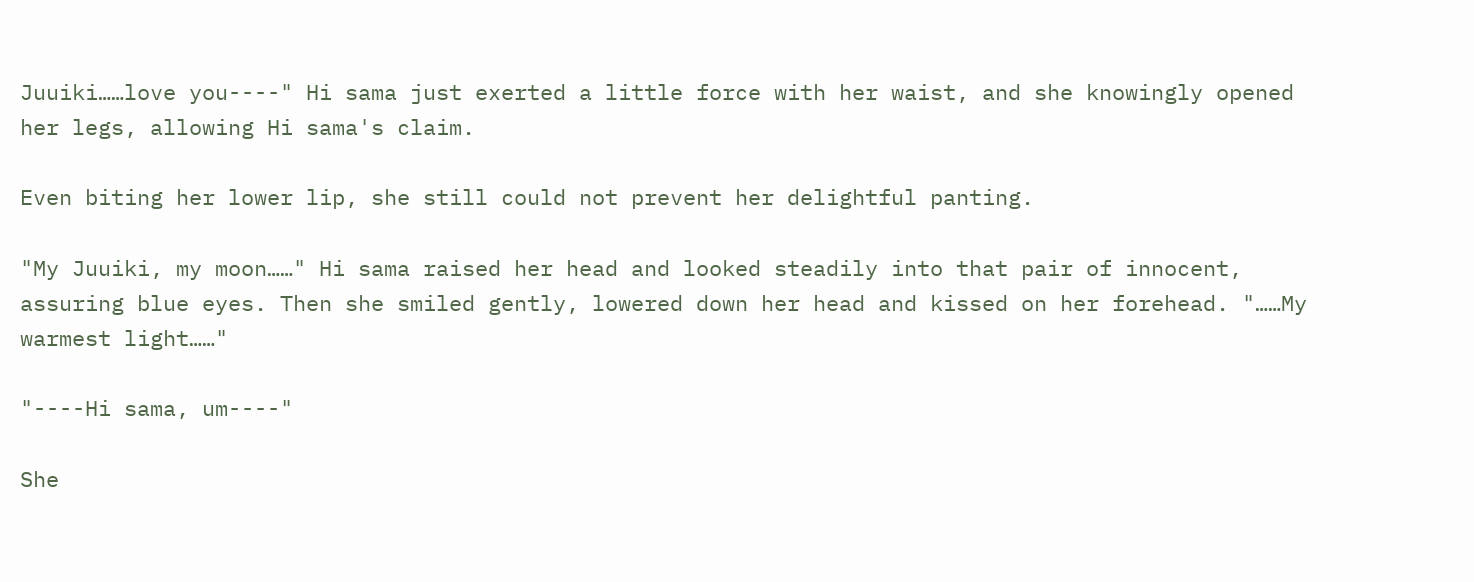Juuiki……love you----" Hi sama just exerted a little force with her waist, and she knowingly opened her legs, allowing Hi sama's claim.

Even biting her lower lip, she still could not prevent her delightful panting.

"My Juuiki, my moon……" Hi sama raised her head and looked steadily into that pair of innocent, assuring blue eyes. Then she smiled gently, lowered down her head and kissed on her forehead. "……My warmest light……"

"----Hi sama, um----"

She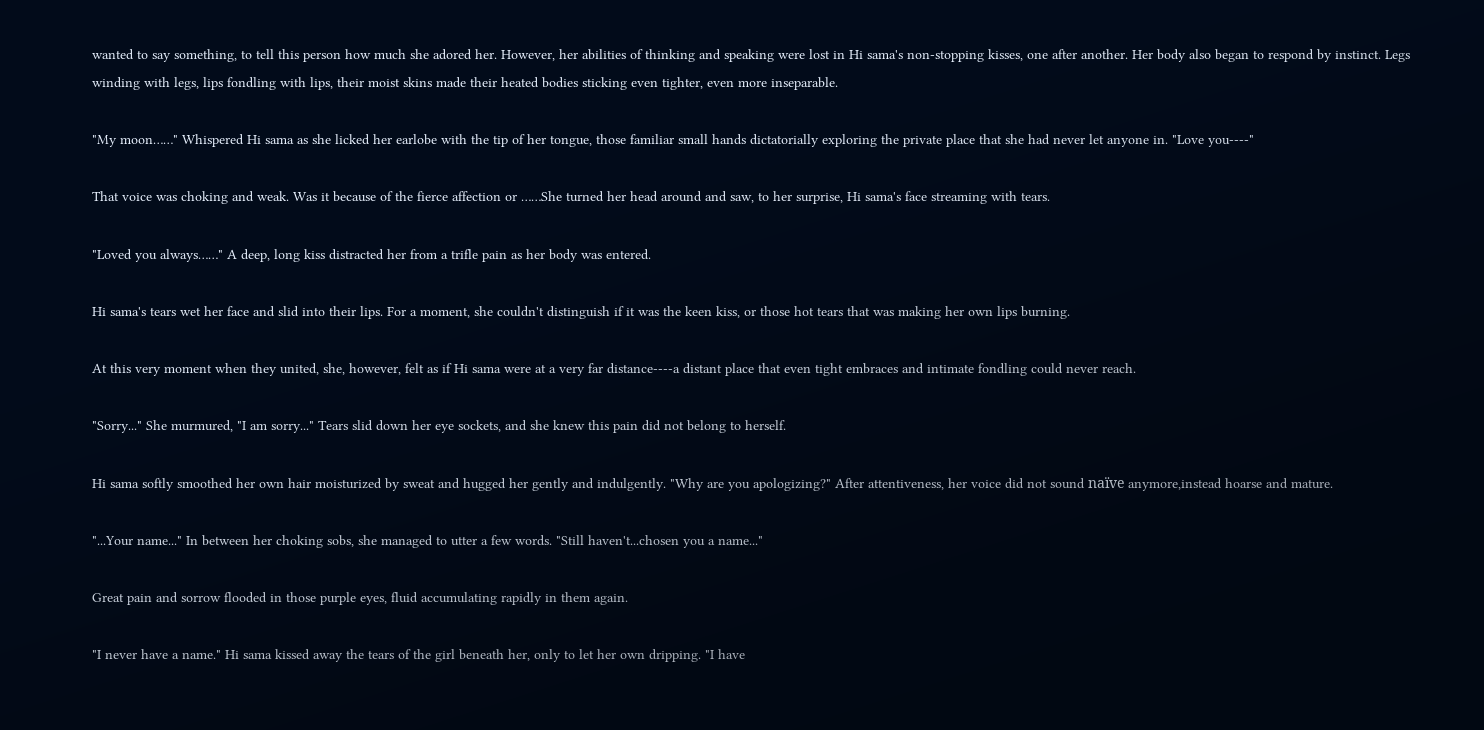wanted to say something, to tell this person how much she adored her. However, her abilities of thinking and speaking were lost in Hi sama's non-stopping kisses, one after another. Her body also began to respond by instinct. Legs winding with legs, lips fondling with lips, their moist skins made their heated bodies sticking even tighter, even more inseparable.

"My moon……" Whispered Hi sama as she licked her earlobe with the tip of her tongue, those familiar small hands dictatorially exploring the private place that she had never let anyone in. "Love you----"

That voice was choking and weak. Was it because of the fierce affection or ……She turned her head around and saw, to her surprise, Hi sama's face streaming with tears.

"Loved you always……" A deep, long kiss distracted her from a trifle pain as her body was entered.

Hi sama's tears wet her face and slid into their lips. For a moment, she couldn't distinguish if it was the keen kiss, or those hot tears that was making her own lips burning.

At this very moment when they united, she, however, felt as if Hi sama were at a very far distance----a distant place that even tight embraces and intimate fondling could never reach.

"Sorry..." She murmured, "I am sorry..." Tears slid down her eye sockets, and she knew this pain did not belong to herself.

Hi sama softly smoothed her own hair moisturized by sweat and hugged her gently and indulgently. "Why are you apologizing?" After attentiveness, her voice did not sound naïve anymore,instead hoarse and mature.

"...Your name..." In between her choking sobs, she managed to utter a few words. "Still haven't...chosen you a name..."

Great pain and sorrow flooded in those purple eyes, fluid accumulating rapidly in them again.

"I never have a name." Hi sama kissed away the tears of the girl beneath her, only to let her own dripping. "I have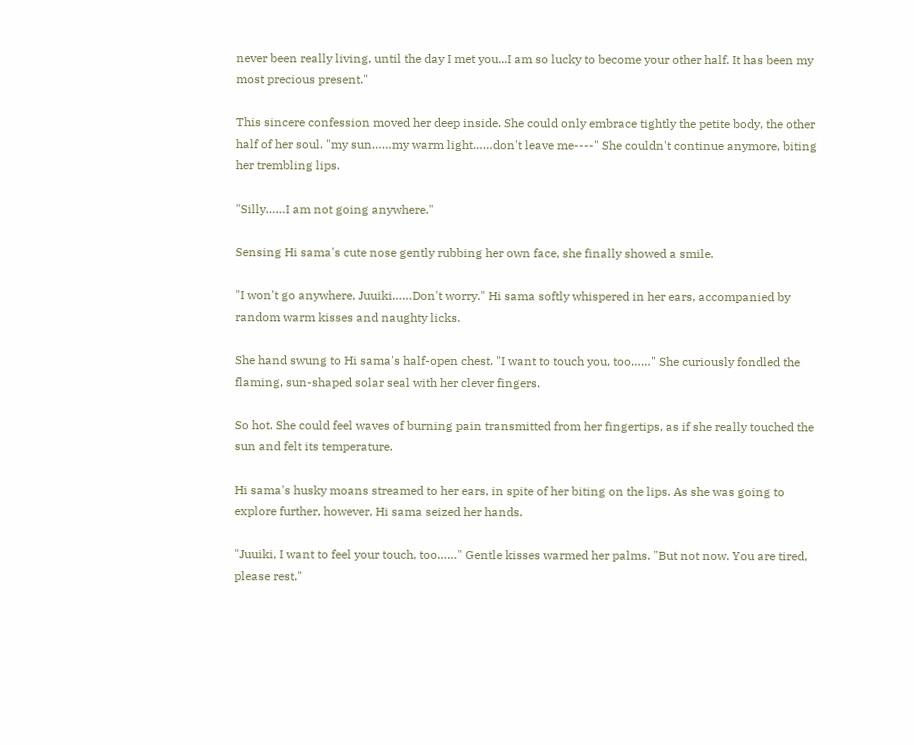never been really living, until the day I met you...I am so lucky to become your other half. It has been my most precious present."

This sincere confession moved her deep inside. She could only embrace tightly the petite body, the other half of her soul. "my sun……my warm light……don't leave me----" She couldn't continue anymore, biting her trembling lips.

"Silly……I am not going anywhere."

Sensing Hi sama's cute nose gently rubbing her own face, she finally showed a smile.

"I won't go anywhere, Juuiki……Don't worry." Hi sama softly whispered in her ears, accompanied by random warm kisses and naughty licks.

She hand swung to Hi sama's half-open chest. "I want to touch you, too……" She curiously fondled the flaming, sun-shaped solar seal with her clever fingers.

So hot. She could feel waves of burning pain transmitted from her fingertips, as if she really touched the sun and felt its temperature.

Hi sama's husky moans streamed to her ears, in spite of her biting on the lips. As she was going to explore further, however, Hi sama seized her hands.

"Juuiki, I want to feel your touch, too……" Gentle kisses warmed her palms. "But not now. You are tired, please rest."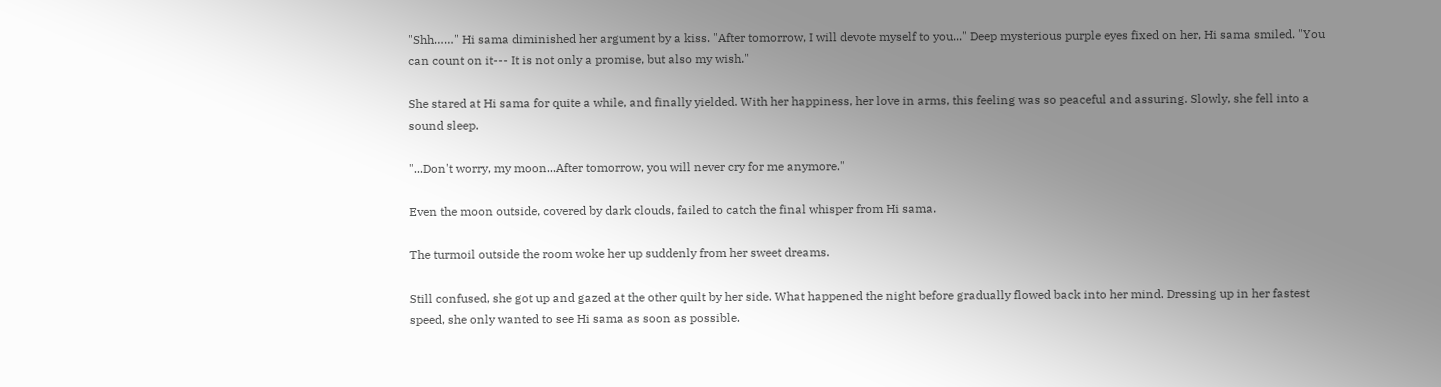"Shh……" Hi sama diminished her argument by a kiss. "After tomorrow, I will devote myself to you..." Deep mysterious purple eyes fixed on her, Hi sama smiled. "You can count on it--- It is not only a promise, but also my wish."

She stared at Hi sama for quite a while, and finally yielded. With her happiness, her love in arms, this feeling was so peaceful and assuring. Slowly, she fell into a sound sleep.

"...Don't worry, my moon...After tomorrow, you will never cry for me anymore."

Even the moon outside, covered by dark clouds, failed to catch the final whisper from Hi sama.

The turmoil outside the room woke her up suddenly from her sweet dreams.

Still confused, she got up and gazed at the other quilt by her side. What happened the night before gradually flowed back into her mind. Dressing up in her fastest speed, she only wanted to see Hi sama as soon as possible.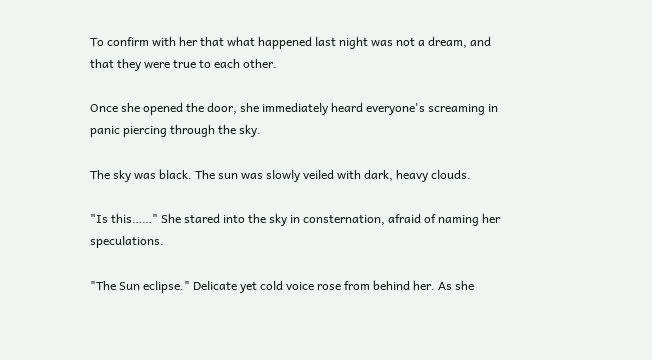To confirm with her that what happened last night was not a dream, and that they were true to each other.

Once she opened the door, she immediately heard everyone's screaming in panic piercing through the sky.

The sky was black. The sun was slowly veiled with dark, heavy clouds.

"Is this……" She stared into the sky in consternation, afraid of naming her speculations.

"The Sun eclipse." Delicate yet cold voice rose from behind her. As she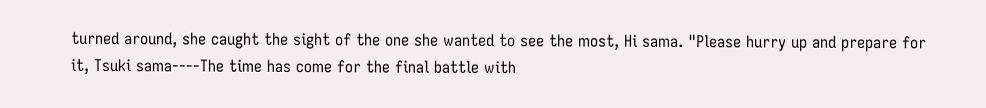turned around, she caught the sight of the one she wanted to see the most, Hi sama. "Please hurry up and prepare for it, Tsuki sama----The time has come for the final battle with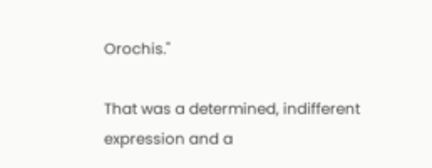Orochis."

That was a determined, indifferent expression and a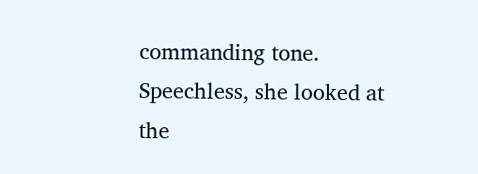commanding tone. Speechless, she looked at the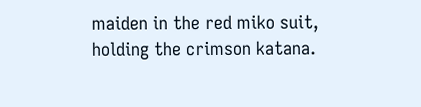maiden in the red miko suit, holding the crimson katana.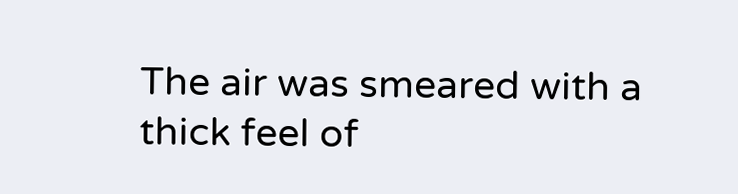The air was smeared with a thick feel of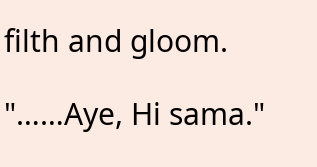filth and gloom.

"……Aye, Hi sama."